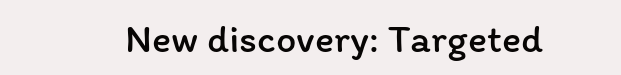New discovery: Targeted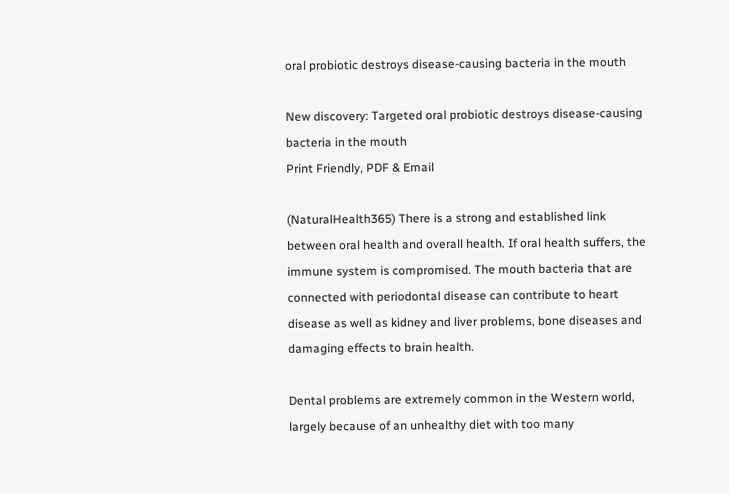oral probiotic destroys disease-causing bacteria in the mouth

New discovery: Targeted oral probiotic destroys disease-causing bacteria in the mouth
Print Friendly, PDF & Email

(NaturalHealth365) There is a strong and established link between oral health and overall health. If oral health suffers, the immune system is compromised. The mouth bacteria that are connected with periodontal disease can contribute to heart disease as well as kidney and liver problems, bone diseases and damaging effects to brain health.

Dental problems are extremely common in the Western world, largely because of an unhealthy diet with too many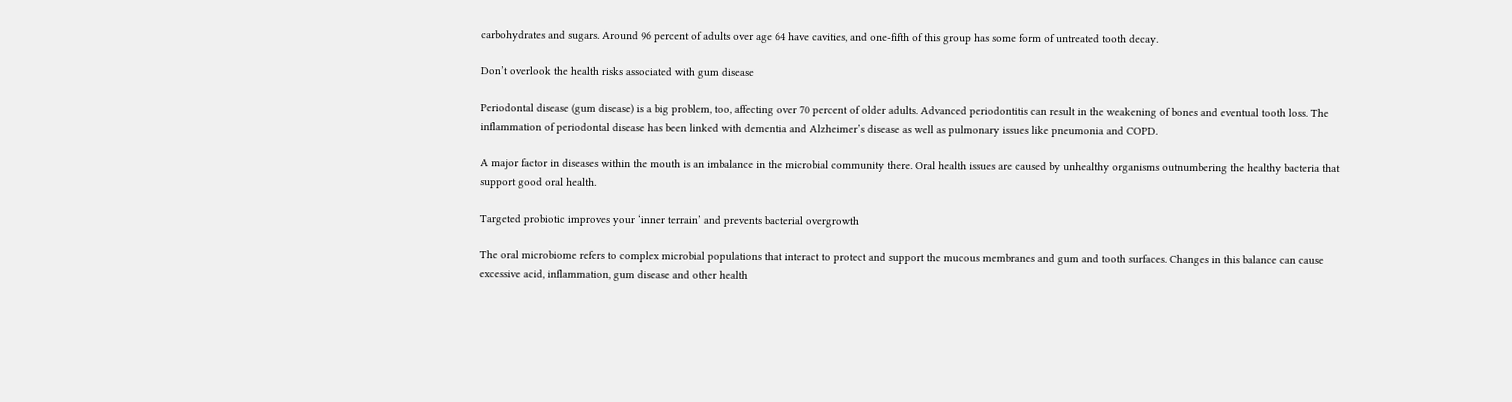carbohydrates and sugars. Around 96 percent of adults over age 64 have cavities, and one-fifth of this group has some form of untreated tooth decay.

Don’t overlook the health risks associated with gum disease

Periodontal disease (gum disease) is a big problem, too, affecting over 70 percent of older adults. Advanced periodontitis can result in the weakening of bones and eventual tooth loss. The inflammation of periodontal disease has been linked with dementia and Alzheimer’s disease as well as pulmonary issues like pneumonia and COPD.

A major factor in diseases within the mouth is an imbalance in the microbial community there. Oral health issues are caused by unhealthy organisms outnumbering the healthy bacteria that support good oral health.

Targeted probiotic improves your ‘inner terrain’ and prevents bacterial overgrowth

The oral microbiome refers to complex microbial populations that interact to protect and support the mucous membranes and gum and tooth surfaces. Changes in this balance can cause excessive acid, inflammation, gum disease and other health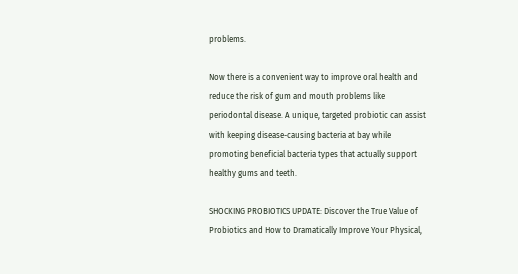problems.

Now there is a convenient way to improve oral health and reduce the risk of gum and mouth problems like periodontal disease. A unique, targeted probiotic can assist with keeping disease-causing bacteria at bay while promoting beneficial bacteria types that actually support healthy gums and teeth.

SHOCKING PROBIOTICS UPDATE: Discover the True Value of Probiotics and How to Dramatically Improve Your Physical,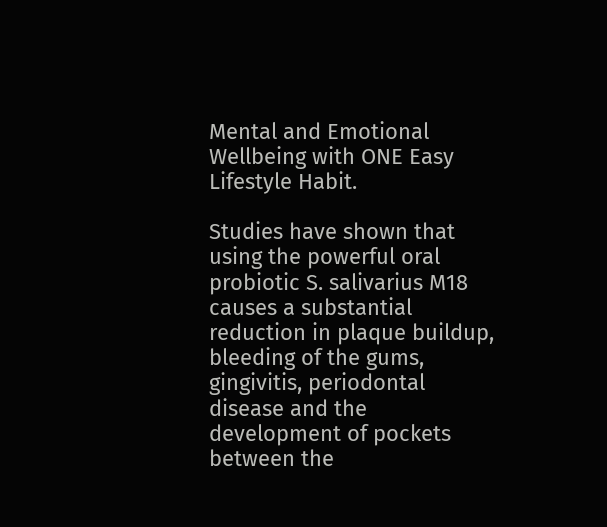Mental and Emotional Wellbeing with ONE Easy Lifestyle Habit.

Studies have shown that using the powerful oral probiotic S. salivarius M18 causes a substantial reduction in plaque buildup, bleeding of the gums, gingivitis, periodontal disease and the development of pockets between the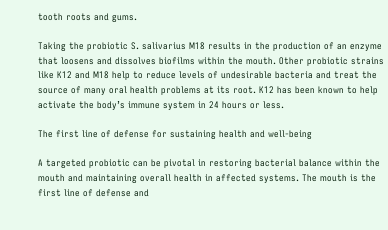tooth roots and gums.

Taking the probiotic S. salivarius M18 results in the production of an enzyme that loosens and dissolves biofilms within the mouth. Other probiotic strains like K12 and M18 help to reduce levels of undesirable bacteria and treat the source of many oral health problems at its root. K12 has been known to help activate the body’s immune system in 24 hours or less.

The first line of defense for sustaining health and well-being

A targeted probiotic can be pivotal in restoring bacterial balance within the mouth and maintaining overall health in affected systems. The mouth is the first line of defense and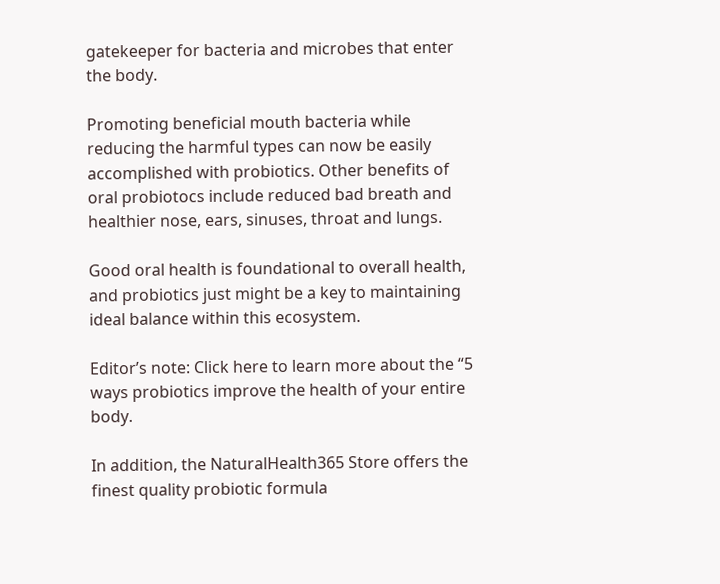gatekeeper for bacteria and microbes that enter the body.

Promoting beneficial mouth bacteria while reducing the harmful types can now be easily accomplished with probiotics. Other benefits of oral probiotocs include reduced bad breath and healthier nose, ears, sinuses, throat and lungs.

Good oral health is foundational to overall health, and probiotics just might be a key to maintaining ideal balance within this ecosystem.

Editor’s note: Click here to learn more about the “5 ways probiotics improve the health of your entire body.

In addition, the NaturalHealth365 Store offers the finest quality probiotic formula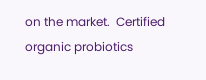on the market.  Certified organic probiotics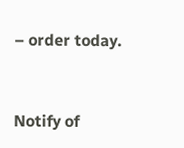– order today.


Notify of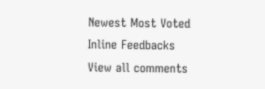Newest Most Voted
Inline Feedbacks
View all comments